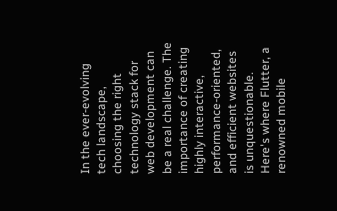In the ever-evolving tech landscape, choosing the right technology stack for web development can be a real challenge. The importance of creating highly interactive, performance-oriented, and efficient websites is unquestionable. Here's where Flutter, a renowned mobile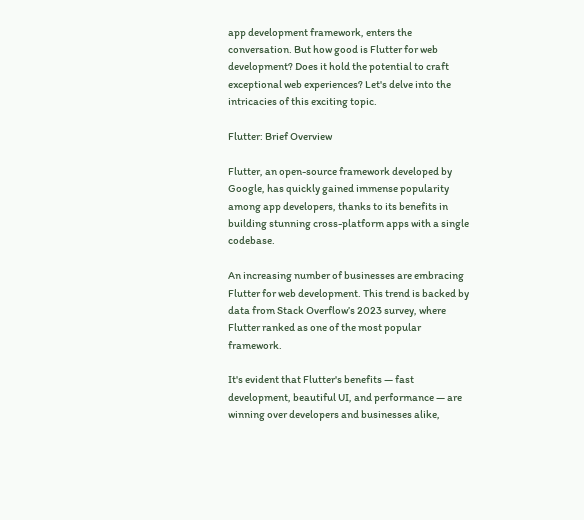app development framework, enters the conversation. But how good is Flutter for web development? Does it hold the potential to craft exceptional web experiences? Let's delve into the intricacies of this exciting topic.

Flutter: Brief Overview

Flutter, an open-source framework developed by Google, has quickly gained immense popularity among app developers, thanks to its benefits in building stunning cross-platform apps with a single codebase.

An increasing number of businesses are embracing Flutter for web development. This trend is backed by data from Stack Overflow’s 2023 survey, where Flutter ranked as one of the most popular framework.

It's evident that Flutter's benefits — fast development, beautiful UI, and performance — are winning over developers and businesses alike,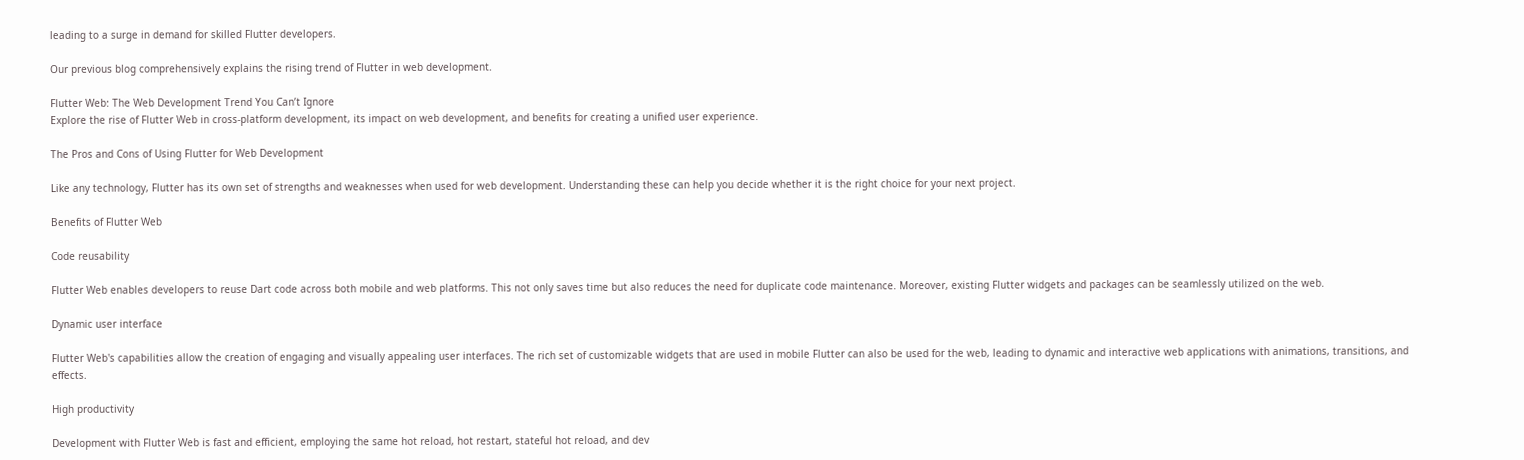leading to a surge in demand for skilled Flutter developers.

Our previous blog comprehensively explains the rising trend of Flutter in web development.

Flutter Web: The Web Development Trend You Can’t Ignore
Explore the rise of Flutter Web in cross-platform development, its impact on web development, and benefits for creating a unified user experience.

The Pros and Cons of Using Flutter for Web Development

Like any technology, Flutter has its own set of strengths and weaknesses when used for web development. Understanding these can help you decide whether it is the right choice for your next project.

Benefits of Flutter Web

Code reusability

Flutter Web enables developers to reuse Dart code across both mobile and web platforms. This not only saves time but also reduces the need for duplicate code maintenance. Moreover, existing Flutter widgets and packages can be seamlessly utilized on the web.

Dynamic user interface

Flutter Web's capabilities allow the creation of engaging and visually appealing user interfaces. The rich set of customizable widgets that are used in mobile Flutter can also be used for the web, leading to dynamic and interactive web applications with animations, transitions, and effects.

High productivity

Development with Flutter Web is fast and efficient, employing the same hot reload, hot restart, stateful hot reload, and dev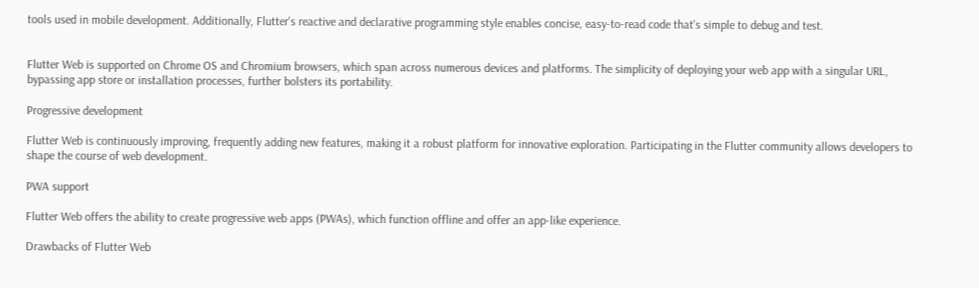tools used in mobile development. Additionally, Flutter's reactive and declarative programming style enables concise, easy-to-read code that's simple to debug and test.


Flutter Web is supported on Chrome OS and Chromium browsers, which span across numerous devices and platforms. The simplicity of deploying your web app with a singular URL, bypassing app store or installation processes, further bolsters its portability.

Progressive development

Flutter Web is continuously improving, frequently adding new features, making it a robust platform for innovative exploration. Participating in the Flutter community allows developers to shape the course of web development.

PWA support

Flutter Web offers the ability to create progressive web apps (PWAs), which function offline and offer an app-like experience.

Drawbacks of Flutter Web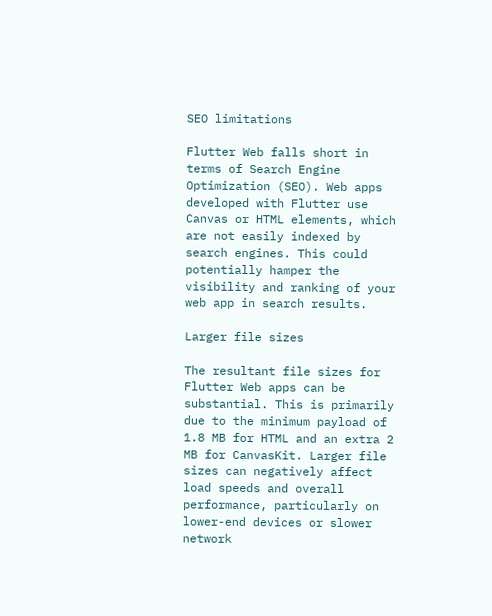SEO limitations

Flutter Web falls short in terms of Search Engine Optimization (SEO). Web apps developed with Flutter use Canvas or HTML elements, which are not easily indexed by search engines. This could potentially hamper the visibility and ranking of your web app in search results.

Larger file sizes

The resultant file sizes for Flutter Web apps can be substantial. This is primarily due to the minimum payload of 1.8 MB for HTML and an extra 2 MB for CanvasKit. Larger file sizes can negatively affect load speeds and overall performance, particularly on lower-end devices or slower network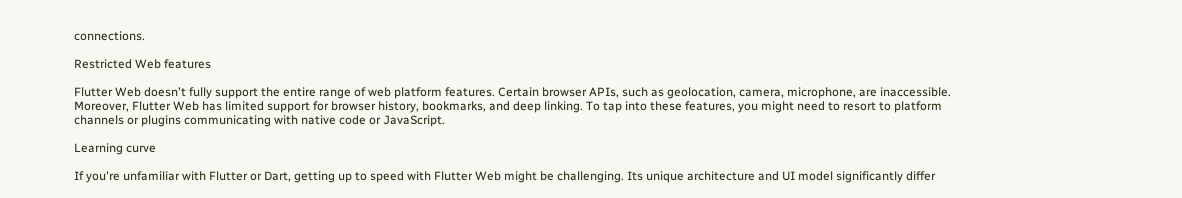connections.

Restricted Web features

Flutter Web doesn't fully support the entire range of web platform features. Certain browser APIs, such as geolocation, camera, microphone, are inaccessible. Moreover, Flutter Web has limited support for browser history, bookmarks, and deep linking. To tap into these features, you might need to resort to platform channels or plugins communicating with native code or JavaScript.

Learning curve

If you're unfamiliar with Flutter or Dart, getting up to speed with Flutter Web might be challenging. Its unique architecture and UI model significantly differ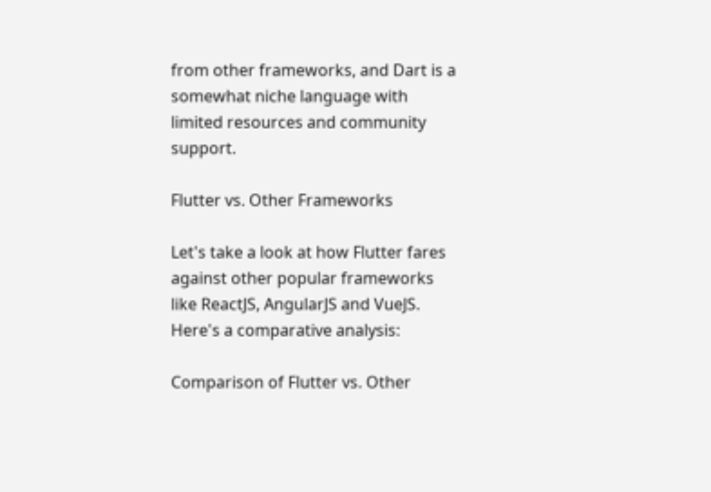from other frameworks, and Dart is a somewhat niche language with limited resources and community support.

Flutter vs. Other Frameworks

Let's take a look at how Flutter fares against other popular frameworks like ReactJS, AngularJS and VueJS. Here's a comparative analysis:

Comparison of Flutter vs. Other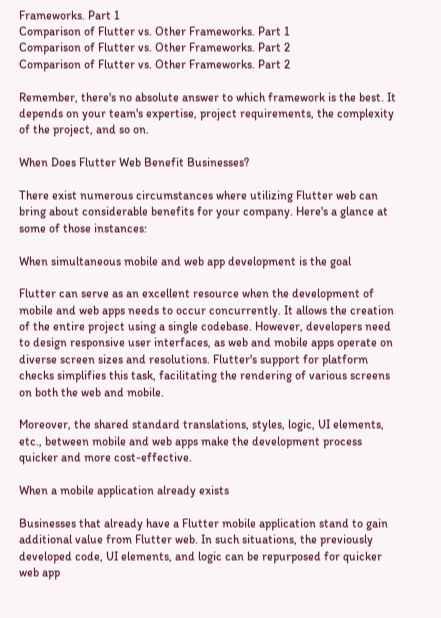Frameworks. Part 1
Comparison of Flutter vs. Other Frameworks. Part 1
Comparison of Flutter vs. Other Frameworks. Part 2
Comparison of Flutter vs. Other Frameworks. Part 2

Remember, there's no absolute answer to which framework is the best. It depends on your team's expertise, project requirements, the complexity of the project, and so on.

When Does Flutter Web Benefit Businesses?

There exist numerous circumstances where utilizing Flutter web can bring about considerable benefits for your company. Here's a glance at some of those instances:

When simultaneous mobile and web app development is the goal

Flutter can serve as an excellent resource when the development of mobile and web apps needs to occur concurrently. It allows the creation of the entire project using a single codebase. However, developers need to design responsive user interfaces, as web and mobile apps operate on diverse screen sizes and resolutions. Flutter's support for platform checks simplifies this task, facilitating the rendering of various screens on both the web and mobile.

Moreover, the shared standard translations, styles, logic, UI elements, etc., between mobile and web apps make the development process quicker and more cost-effective.

When a mobile application already exists

Businesses that already have a Flutter mobile application stand to gain additional value from Flutter web. In such situations, the previously developed code, UI elements, and logic can be repurposed for quicker web app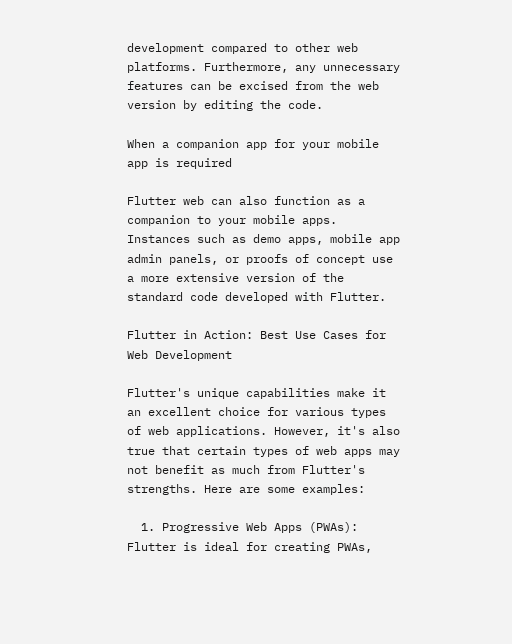development compared to other web platforms. Furthermore, any unnecessary features can be excised from the web version by editing the code.

When a companion app for your mobile app is required

Flutter web can also function as a companion to your mobile apps. Instances such as demo apps, mobile app admin panels, or proofs of concept use a more extensive version of the standard code developed with Flutter.

Flutter in Action: Best Use Cases for Web Development

Flutter's unique capabilities make it an excellent choice for various types of web applications. However, it's also true that certain types of web apps may not benefit as much from Flutter's strengths. Here are some examples:

  1. Progressive Web Apps (PWAs): Flutter is ideal for creating PWAs,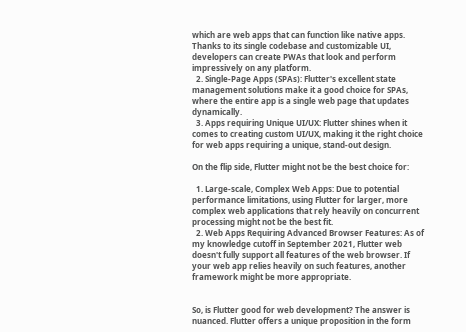which are web apps that can function like native apps. Thanks to its single codebase and customizable UI, developers can create PWAs that look and perform impressively on any platform.
  2. Single-Page Apps (SPAs): Flutter's excellent state management solutions make it a good choice for SPAs, where the entire app is a single web page that updates dynamically.
  3. Apps requiring Unique UI/UX: Flutter shines when it comes to creating custom UI/UX, making it the right choice for web apps requiring a unique, stand-out design.

On the flip side, Flutter might not be the best choice for:

  1. Large-scale, Complex Web Apps: Due to potential performance limitations, using Flutter for larger, more complex web applications that rely heavily on concurrent processing might not be the best fit.
  2. Web Apps Requiring Advanced Browser Features: As of my knowledge cutoff in September 2021, Flutter web doesn't fully support all features of the web browser. If your web app relies heavily on such features, another framework might be more appropriate.


So, is Flutter good for web development? The answer is nuanced. Flutter offers a unique proposition in the form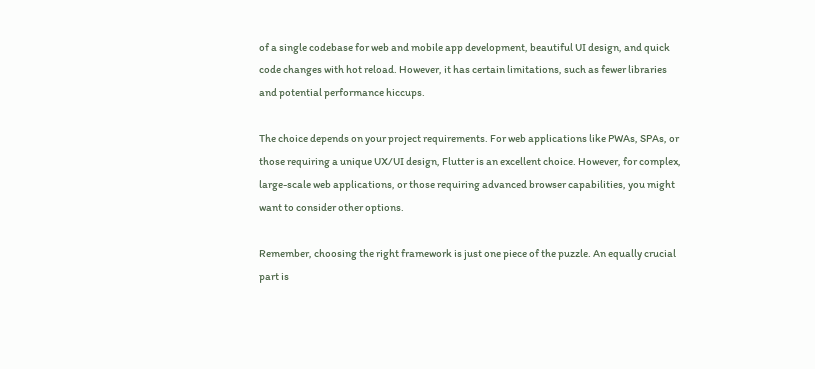of a single codebase for web and mobile app development, beautiful UI design, and quick code changes with hot reload. However, it has certain limitations, such as fewer libraries and potential performance hiccups.

The choice depends on your project requirements. For web applications like PWAs, SPAs, or those requiring a unique UX/UI design, Flutter is an excellent choice. However, for complex, large-scale web applications, or those requiring advanced browser capabilities, you might want to consider other options.

Remember, choosing the right framework is just one piece of the puzzle. An equally crucial part is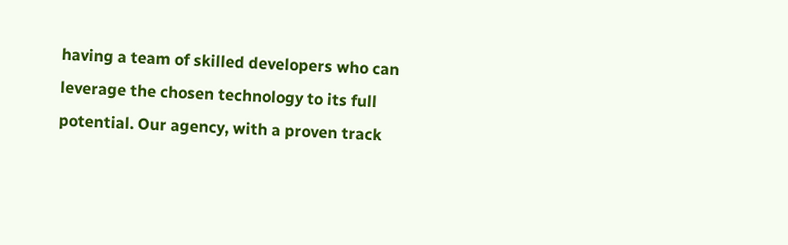having a team of skilled developers who can leverage the chosen technology to its full potential. Our agency, with a proven track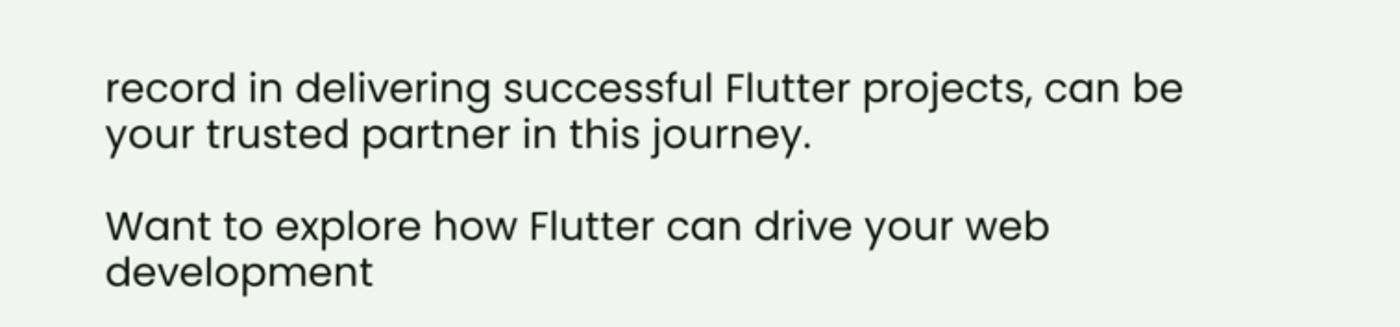record in delivering successful Flutter projects, can be your trusted partner in this journey.

Want to explore how Flutter can drive your web development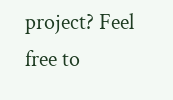project? Feel free to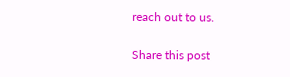reach out to us.

Share this post